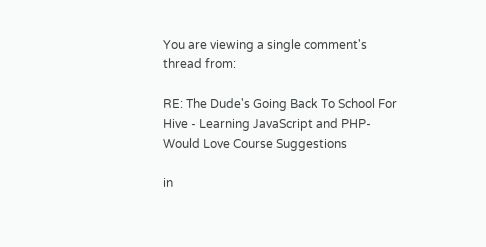You are viewing a single comment's thread from:

RE: The Dude's Going Back To School For Hive - Learning JavaScript and PHP- Would Love Course Suggestions

in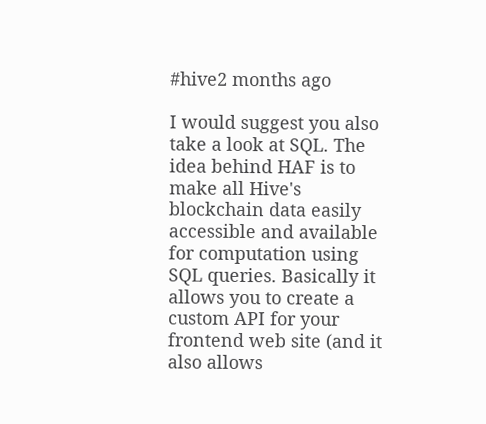#hive2 months ago

I would suggest you also take a look at SQL. The idea behind HAF is to make all Hive's blockchain data easily accessible and available for computation using SQL queries. Basically it allows you to create a custom API for your frontend web site (and it also allows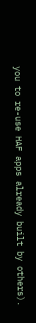you to re-use HAF apps already built by others).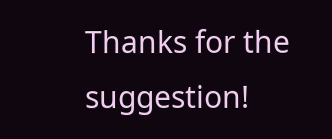Thanks for the suggestion!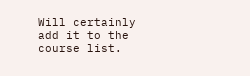Will certainly add it to the course list.